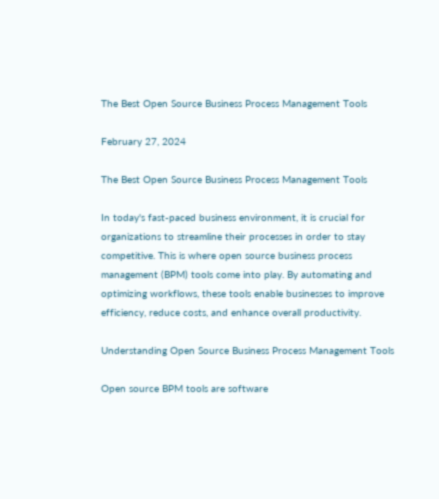The Best Open Source Business Process Management Tools

February 27, 2024

The Best Open Source Business Process Management Tools

In today's fast-paced business environment, it is crucial for organizations to streamline their processes in order to stay competitive. This is where open source business process management (BPM) tools come into play. By automating and optimizing workflows, these tools enable businesses to improve efficiency, reduce costs, and enhance overall productivity.

Understanding Open Source Business Process Management Tools

Open source BPM tools are software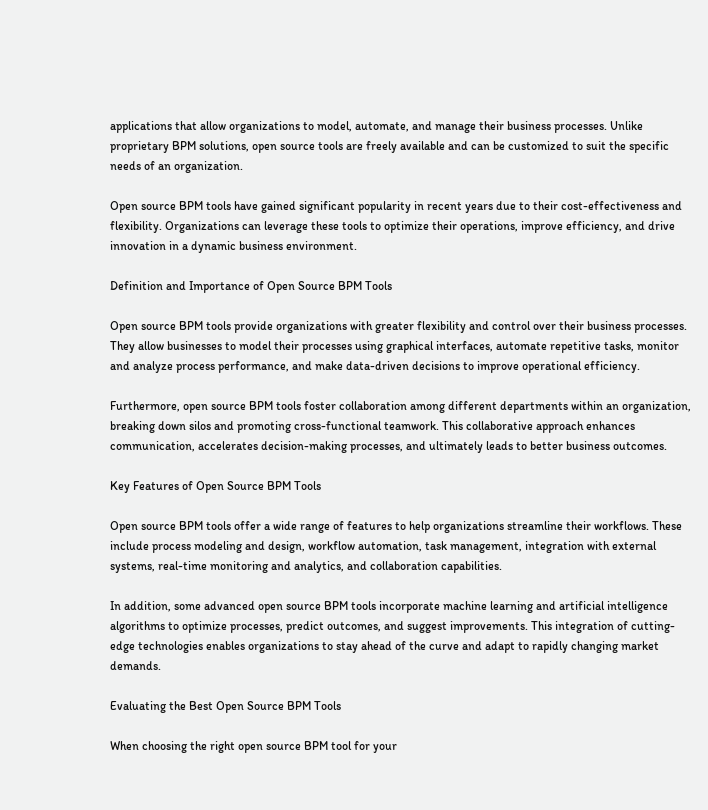applications that allow organizations to model, automate, and manage their business processes. Unlike proprietary BPM solutions, open source tools are freely available and can be customized to suit the specific needs of an organization.

Open source BPM tools have gained significant popularity in recent years due to their cost-effectiveness and flexibility. Organizations can leverage these tools to optimize their operations, improve efficiency, and drive innovation in a dynamic business environment.

Definition and Importance of Open Source BPM Tools

Open source BPM tools provide organizations with greater flexibility and control over their business processes. They allow businesses to model their processes using graphical interfaces, automate repetitive tasks, monitor and analyze process performance, and make data-driven decisions to improve operational efficiency.

Furthermore, open source BPM tools foster collaboration among different departments within an organization, breaking down silos and promoting cross-functional teamwork. This collaborative approach enhances communication, accelerates decision-making processes, and ultimately leads to better business outcomes.

Key Features of Open Source BPM Tools

Open source BPM tools offer a wide range of features to help organizations streamline their workflows. These include process modeling and design, workflow automation, task management, integration with external systems, real-time monitoring and analytics, and collaboration capabilities.

In addition, some advanced open source BPM tools incorporate machine learning and artificial intelligence algorithms to optimize processes, predict outcomes, and suggest improvements. This integration of cutting-edge technologies enables organizations to stay ahead of the curve and adapt to rapidly changing market demands.

Evaluating the Best Open Source BPM Tools

When choosing the right open source BPM tool for your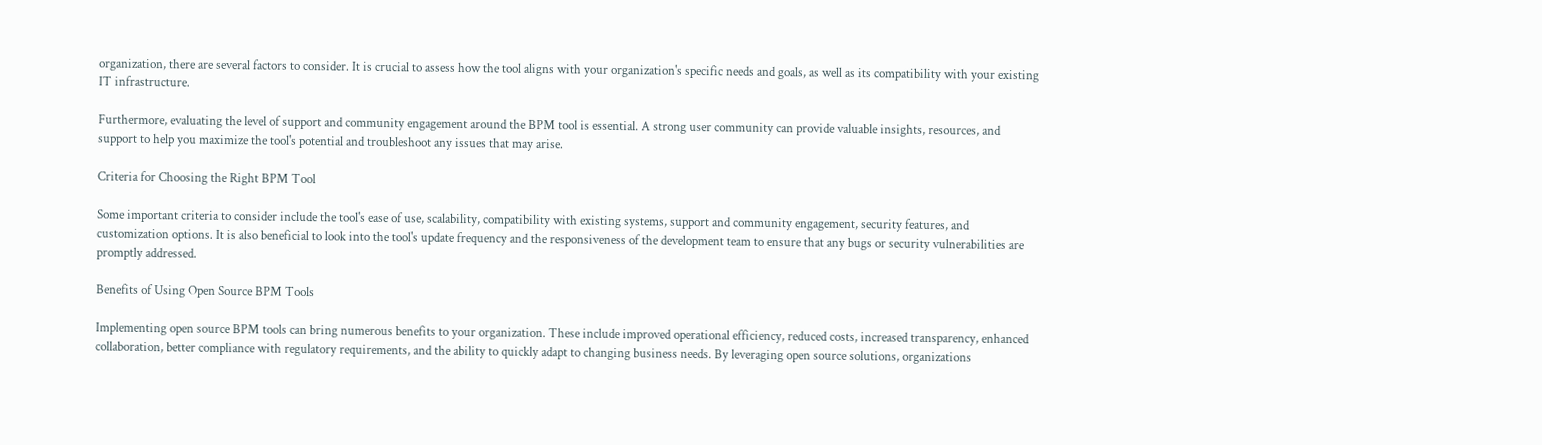organization, there are several factors to consider. It is crucial to assess how the tool aligns with your organization's specific needs and goals, as well as its compatibility with your existing IT infrastructure.

Furthermore, evaluating the level of support and community engagement around the BPM tool is essential. A strong user community can provide valuable insights, resources, and support to help you maximize the tool's potential and troubleshoot any issues that may arise.

Criteria for Choosing the Right BPM Tool

Some important criteria to consider include the tool's ease of use, scalability, compatibility with existing systems, support and community engagement, security features, and customization options. It is also beneficial to look into the tool's update frequency and the responsiveness of the development team to ensure that any bugs or security vulnerabilities are promptly addressed.

Benefits of Using Open Source BPM Tools

Implementing open source BPM tools can bring numerous benefits to your organization. These include improved operational efficiency, reduced costs, increased transparency, enhanced collaboration, better compliance with regulatory requirements, and the ability to quickly adapt to changing business needs. By leveraging open source solutions, organizations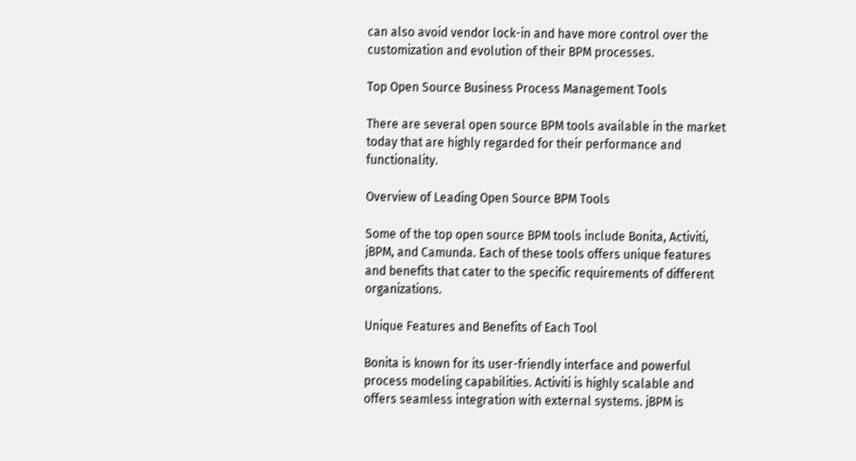can also avoid vendor lock-in and have more control over the customization and evolution of their BPM processes.

Top Open Source Business Process Management Tools

There are several open source BPM tools available in the market today that are highly regarded for their performance and functionality.

Overview of Leading Open Source BPM Tools

Some of the top open source BPM tools include Bonita, Activiti, jBPM, and Camunda. Each of these tools offers unique features and benefits that cater to the specific requirements of different organizations.

Unique Features and Benefits of Each Tool

Bonita is known for its user-friendly interface and powerful process modeling capabilities. Activiti is highly scalable and offers seamless integration with external systems. jBPM is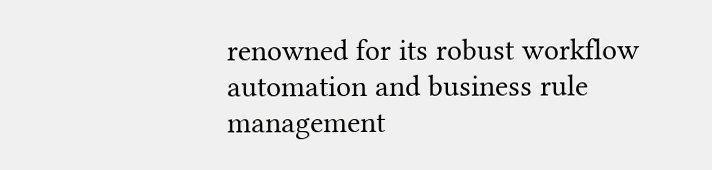renowned for its robust workflow automation and business rule management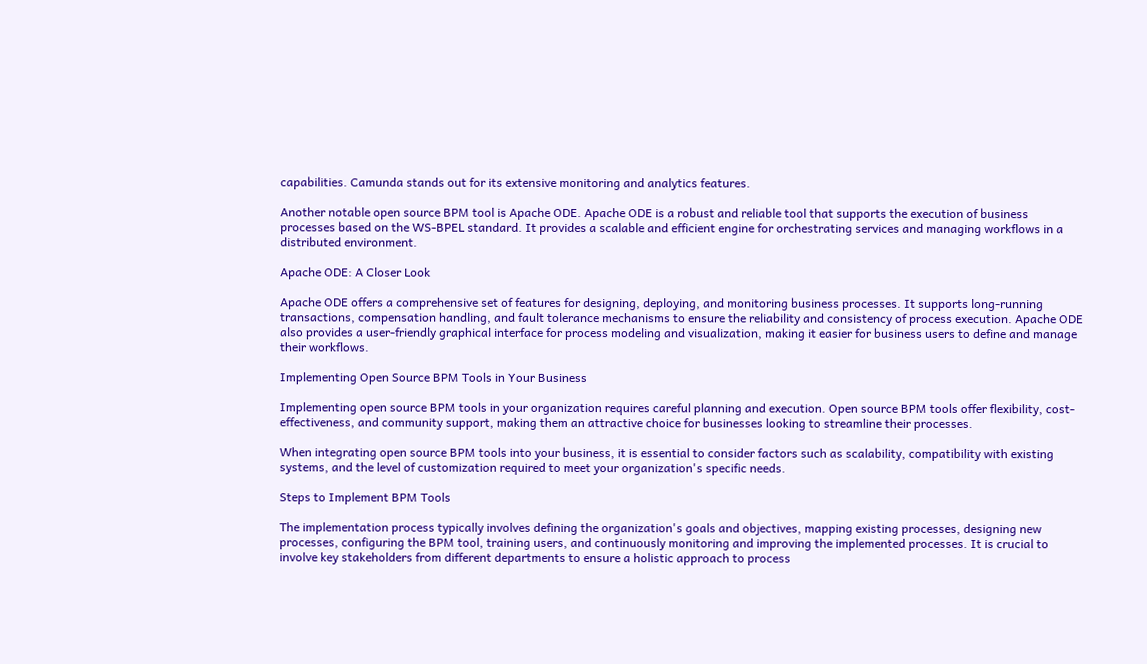capabilities. Camunda stands out for its extensive monitoring and analytics features.

Another notable open source BPM tool is Apache ODE. Apache ODE is a robust and reliable tool that supports the execution of business processes based on the WS-BPEL standard. It provides a scalable and efficient engine for orchestrating services and managing workflows in a distributed environment.

Apache ODE: A Closer Look

Apache ODE offers a comprehensive set of features for designing, deploying, and monitoring business processes. It supports long-running transactions, compensation handling, and fault tolerance mechanisms to ensure the reliability and consistency of process execution. Apache ODE also provides a user-friendly graphical interface for process modeling and visualization, making it easier for business users to define and manage their workflows.

Implementing Open Source BPM Tools in Your Business

Implementing open source BPM tools in your organization requires careful planning and execution. Open source BPM tools offer flexibility, cost-effectiveness, and community support, making them an attractive choice for businesses looking to streamline their processes.

When integrating open source BPM tools into your business, it is essential to consider factors such as scalability, compatibility with existing systems, and the level of customization required to meet your organization's specific needs.

Steps to Implement BPM Tools

The implementation process typically involves defining the organization's goals and objectives, mapping existing processes, designing new processes, configuring the BPM tool, training users, and continuously monitoring and improving the implemented processes. It is crucial to involve key stakeholders from different departments to ensure a holistic approach to process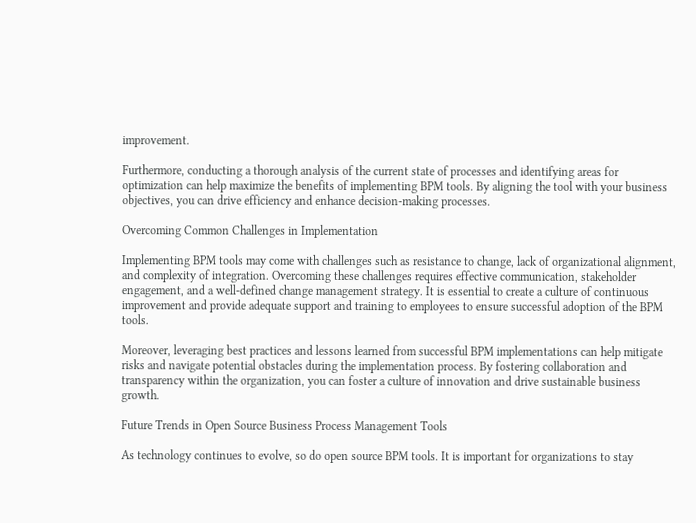improvement.

Furthermore, conducting a thorough analysis of the current state of processes and identifying areas for optimization can help maximize the benefits of implementing BPM tools. By aligning the tool with your business objectives, you can drive efficiency and enhance decision-making processes.

Overcoming Common Challenges in Implementation

Implementing BPM tools may come with challenges such as resistance to change, lack of organizational alignment, and complexity of integration. Overcoming these challenges requires effective communication, stakeholder engagement, and a well-defined change management strategy. It is essential to create a culture of continuous improvement and provide adequate support and training to employees to ensure successful adoption of the BPM tools.

Moreover, leveraging best practices and lessons learned from successful BPM implementations can help mitigate risks and navigate potential obstacles during the implementation process. By fostering collaboration and transparency within the organization, you can foster a culture of innovation and drive sustainable business growth.

Future Trends in Open Source Business Process Management Tools

As technology continues to evolve, so do open source BPM tools. It is important for organizations to stay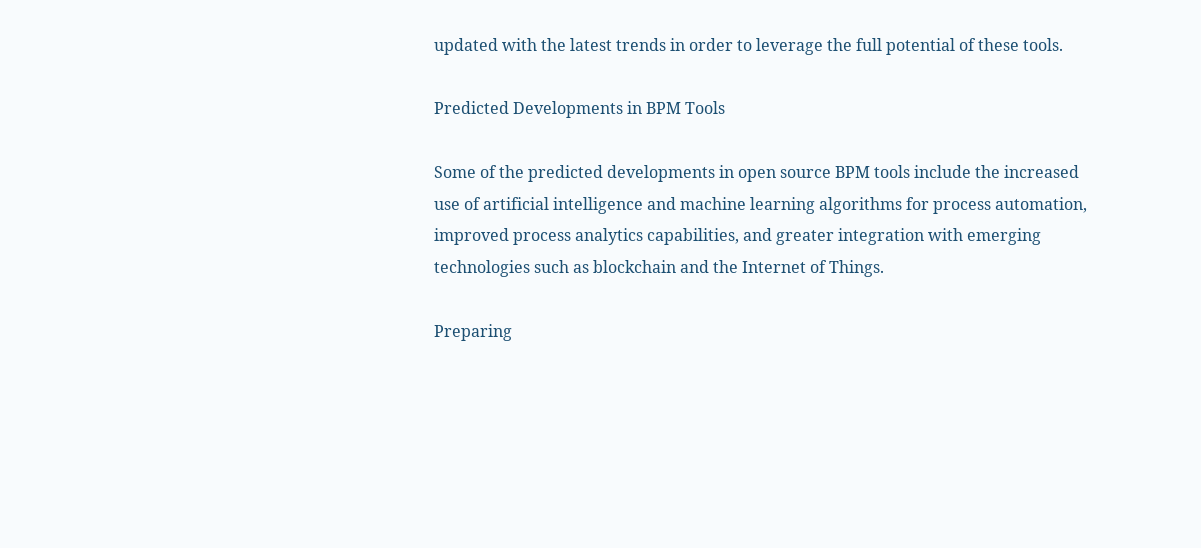updated with the latest trends in order to leverage the full potential of these tools.

Predicted Developments in BPM Tools

Some of the predicted developments in open source BPM tools include the increased use of artificial intelligence and machine learning algorithms for process automation, improved process analytics capabilities, and greater integration with emerging technologies such as blockchain and the Internet of Things.

Preparing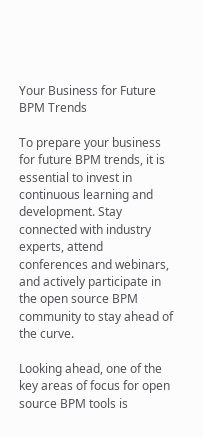Your Business for Future BPM Trends

To prepare your business for future BPM trends, it is essential to invest in continuous learning and development. Stay connected with industry experts, attend conferences and webinars, and actively participate in the open source BPM community to stay ahead of the curve.

Looking ahead, one of the key areas of focus for open source BPM tools is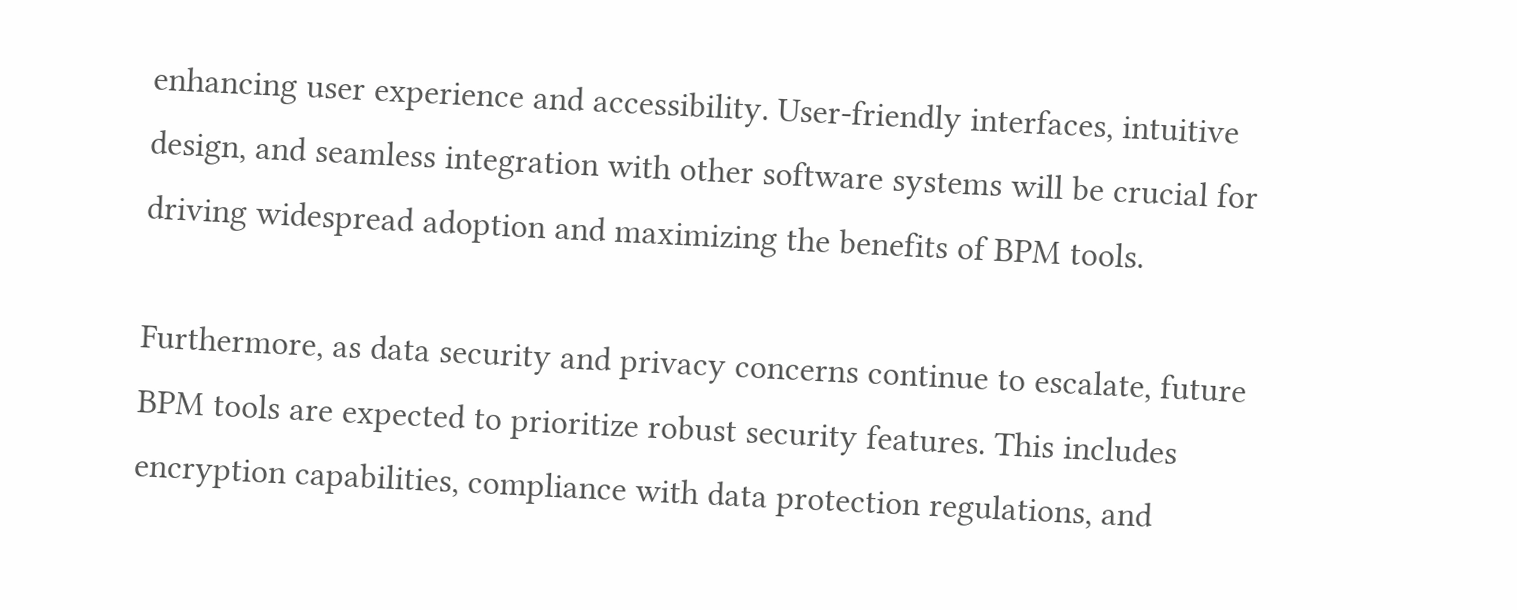enhancing user experience and accessibility. User-friendly interfaces, intuitive design, and seamless integration with other software systems will be crucial for driving widespread adoption and maximizing the benefits of BPM tools.

Furthermore, as data security and privacy concerns continue to escalate, future BPM tools are expected to prioritize robust security features. This includes encryption capabilities, compliance with data protection regulations, and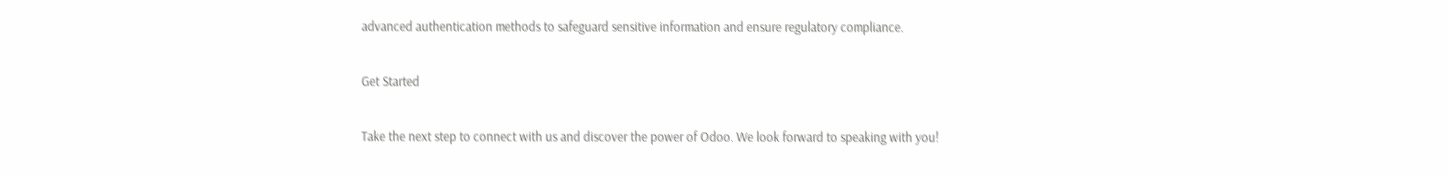advanced authentication methods to safeguard sensitive information and ensure regulatory compliance.

Get Started

Take the next step to connect with us and discover the power of Odoo. We look forward to speaking with you!